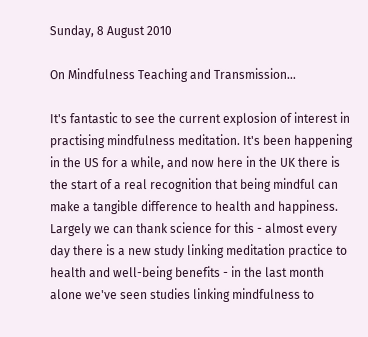Sunday, 8 August 2010

On Mindfulness Teaching and Transmission...

It's fantastic to see the current explosion of interest in practising mindfulness meditation. It's been happening in the US for a while, and now here in the UK there is the start of a real recognition that being mindful can make a tangible difference to health and happiness. Largely we can thank science for this - almost every day there is a new study linking meditation practice to health and well-being benefits - in the last month alone we've seen studies linking mindfulness to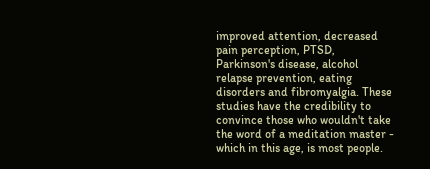improved attention, decreased pain perception, PTSD, Parkinson's disease, alcohol relapse prevention, eating disorders and fibromyalgia. These studies have the credibility to convince those who wouldn't take the word of a meditation master - which in this age, is most people.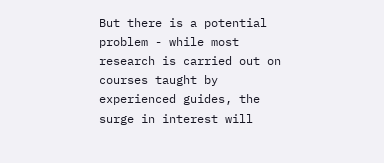But there is a potential problem - while most research is carried out on courses taught by experienced guides, the surge in interest will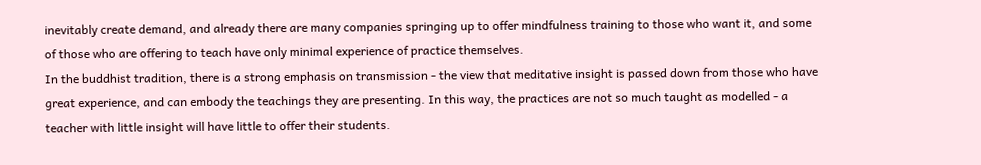inevitably create demand, and already there are many companies springing up to offer mindfulness training to those who want it, and some of those who are offering to teach have only minimal experience of practice themselves.
In the buddhist tradition, there is a strong emphasis on transmission - the view that meditative insight is passed down from those who have great experience, and can embody the teachings they are presenting. In this way, the practices are not so much taught as modelled - a teacher with little insight will have little to offer their students.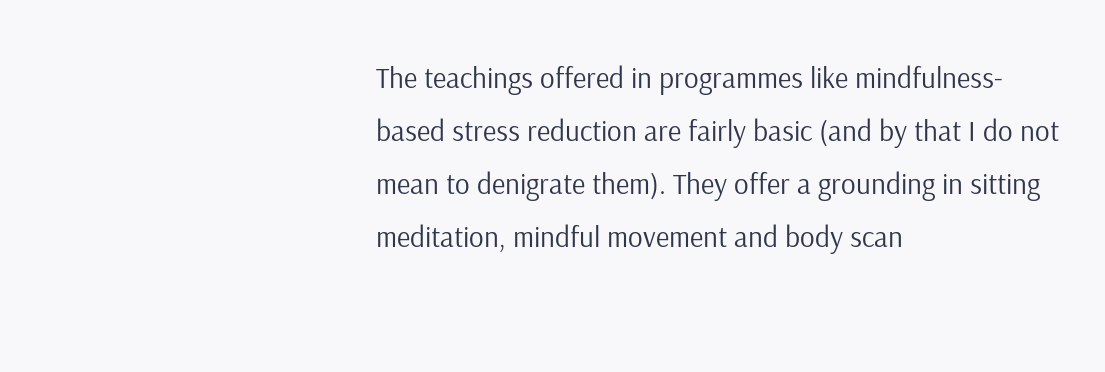The teachings offered in programmes like mindfulness-based stress reduction are fairly basic (and by that I do not mean to denigrate them). They offer a grounding in sitting meditation, mindful movement and body scan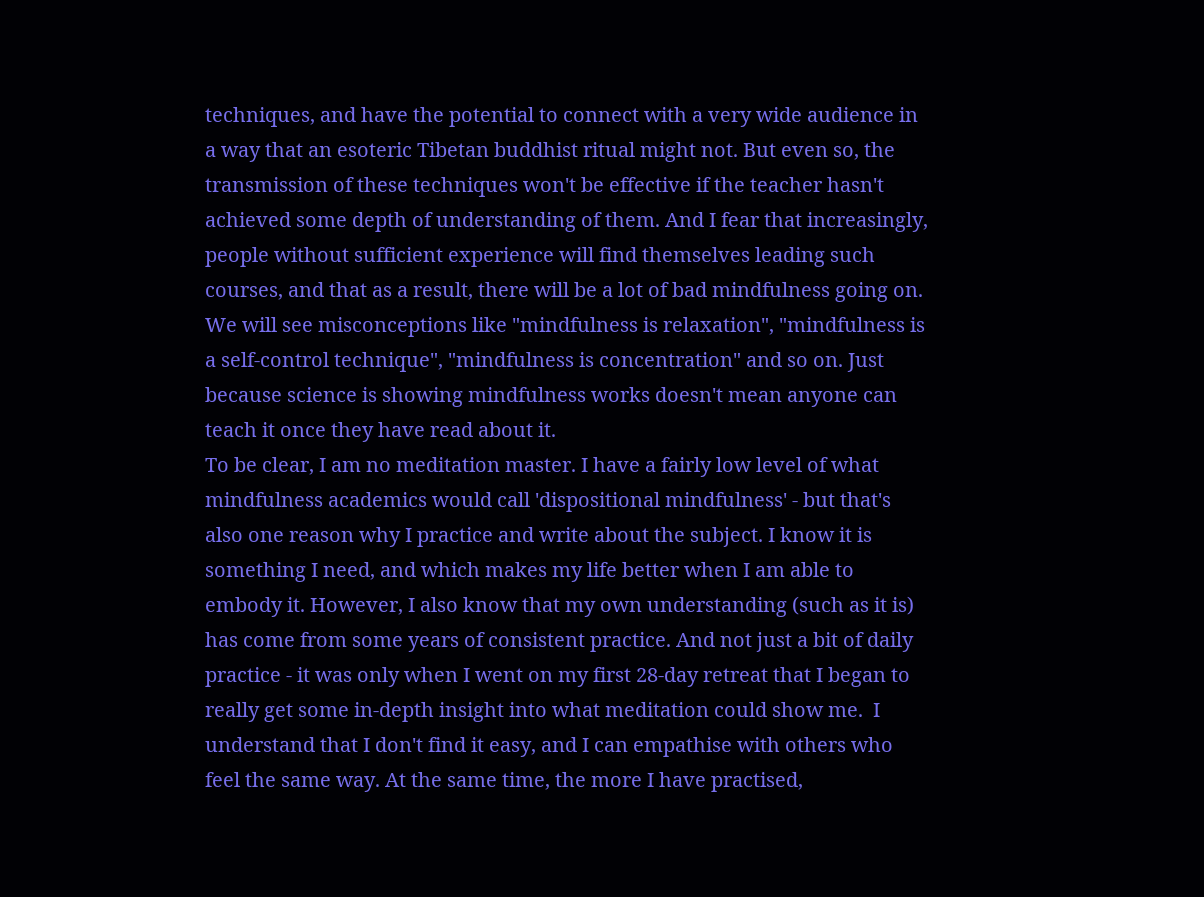techniques, and have the potential to connect with a very wide audience in a way that an esoteric Tibetan buddhist ritual might not. But even so, the transmission of these techniques won't be effective if the teacher hasn't achieved some depth of understanding of them. And I fear that increasingly, people without sufficient experience will find themselves leading such courses, and that as a result, there will be a lot of bad mindfulness going on. We will see misconceptions like "mindfulness is relaxation", "mindfulness is a self-control technique", "mindfulness is concentration" and so on. Just because science is showing mindfulness works doesn't mean anyone can teach it once they have read about it.
To be clear, I am no meditation master. I have a fairly low level of what mindfulness academics would call 'dispositional mindfulness' - but that's also one reason why I practice and write about the subject. I know it is something I need, and which makes my life better when I am able to embody it. However, I also know that my own understanding (such as it is) has come from some years of consistent practice. And not just a bit of daily practice - it was only when I went on my first 28-day retreat that I began to really get some in-depth insight into what meditation could show me.  I understand that I don't find it easy, and I can empathise with others who feel the same way. At the same time, the more I have practised,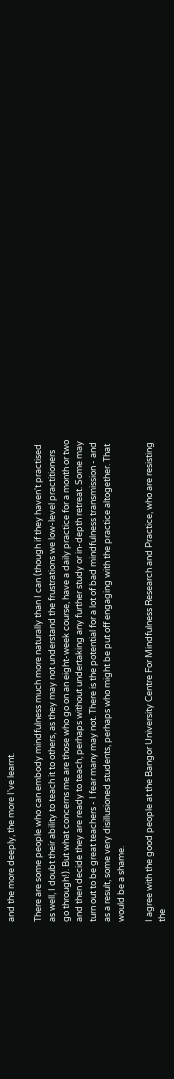and the more deeply, the more I've learnt.

There are some people who can embody mindfulness much more naturally than I can (though if they haven't practised as well, I doubt their ability to teach it to others, as they may not understand the frustrations we low-level practitioners go through!). But what concerns me are those who go on an eight-week course, have a daily practice for a month or two and then decide they are ready to teach, perhaps without undertaking any further study or in-depth retreat. Some may turn out to be great teachers - I fear many may not. There is the potential for a lot of bad mindfulness transmission - and as a result, some very disillusioned students, perhaps who might be put off engaging with the practice altogether. That would be a shame.

I agree with the good people at the Bangor University Centre For Mindfulness Research and Practice, who are resisting the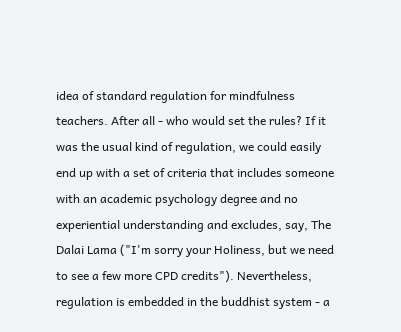idea of standard regulation for mindfulness teachers. After all - who would set the rules? If it was the usual kind of regulation, we could easily end up with a set of criteria that includes someone with an academic psychology degree and no experiential understanding and excludes, say, The Dalai Lama ("I'm sorry your Holiness, but we need to see a few more CPD credits"). Nevertheless, regulation is embedded in the buddhist system - a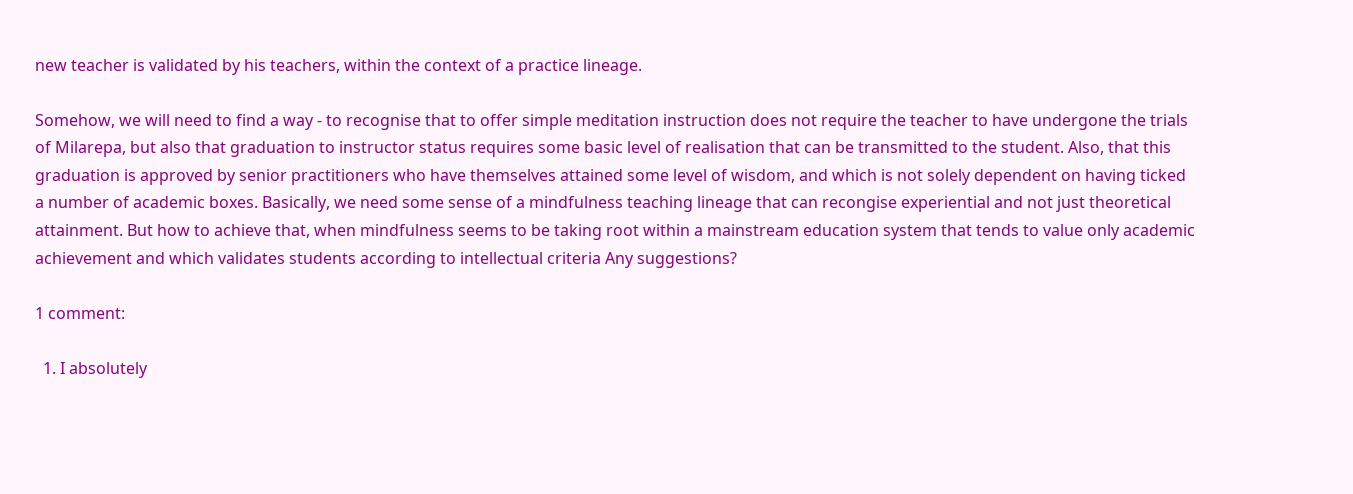new teacher is validated by his teachers, within the context of a practice lineage.

Somehow, we will need to find a way - to recognise that to offer simple meditation instruction does not require the teacher to have undergone the trials of Milarepa, but also that graduation to instructor status requires some basic level of realisation that can be transmitted to the student. Also, that this graduation is approved by senior practitioners who have themselves attained some level of wisdom, and which is not solely dependent on having ticked a number of academic boxes. Basically, we need some sense of a mindfulness teaching lineage that can recongise experiential and not just theoretical attainment. But how to achieve that, when mindfulness seems to be taking root within a mainstream education system that tends to value only academic achievement and which validates students according to intellectual criteria Any suggestions?

1 comment:

  1. I absolutely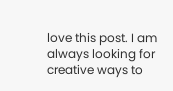love this post. I am always looking for creative ways to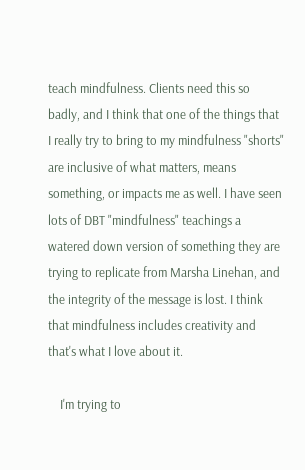teach mindfulness. Clients need this so badly, and I think that one of the things that I really try to bring to my mindfulness "shorts" are inclusive of what matters, means something, or impacts me as well. I have seen lots of DBT "mindfulness" teachings a watered down version of something they are trying to replicate from Marsha Linehan, and the integrity of the message is lost. I think that mindfulness includes creativity and that's what I love about it.

    I'm trying to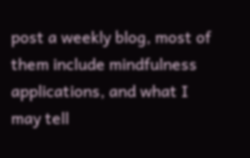post a weekly blog, most of them include mindfulness applications, and what I may tell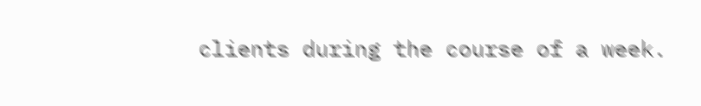clients during the course of a week.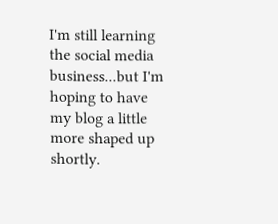I'm still learning the social media business...but I'm hoping to have my blog a little more shaped up shortly.